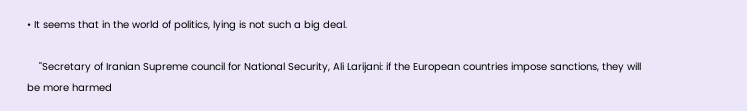• It seems that in the world of politics, lying is not such a big deal.

    "Secretary of Iranian Supreme council for National Security, Ali Larijani: if the European countries impose sanctions, they will be more harmed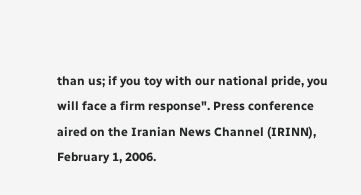than us; if you toy with our national pride, you will face a firm response". Press conference aired on the Iranian News Channel (IRINN), February 1, 2006.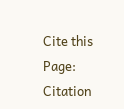Cite this Page: Citation